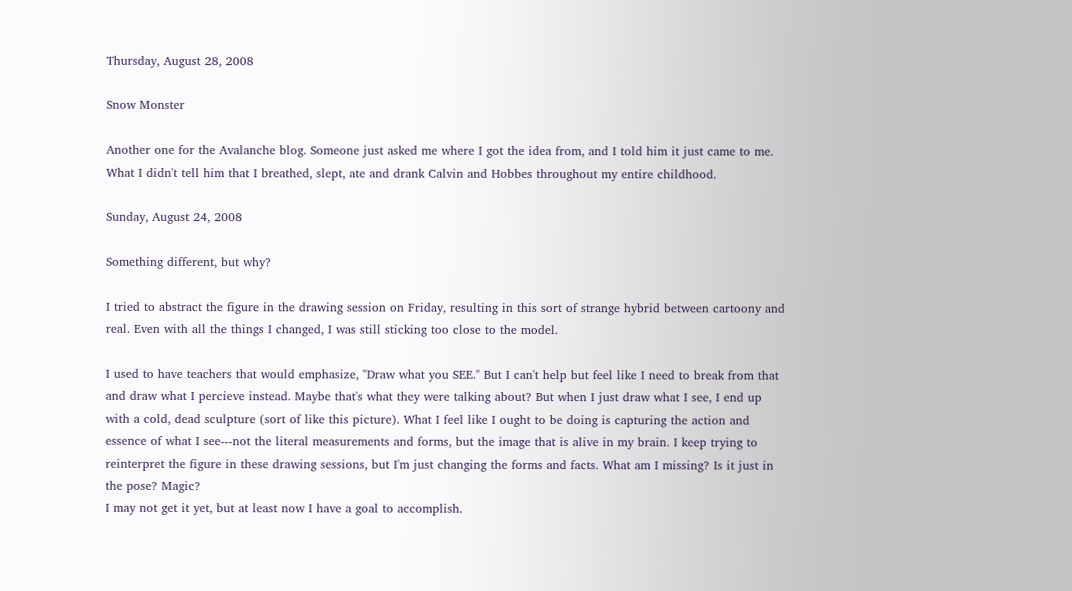Thursday, August 28, 2008

Snow Monster

Another one for the Avalanche blog. Someone just asked me where I got the idea from, and I told him it just came to me. What I didn't tell him that I breathed, slept, ate and drank Calvin and Hobbes throughout my entire childhood.

Sunday, August 24, 2008

Something different, but why?

I tried to abstract the figure in the drawing session on Friday, resulting in this sort of strange hybrid between cartoony and real. Even with all the things I changed, I was still sticking too close to the model.

I used to have teachers that would emphasize, "Draw what you SEE." But I can't help but feel like I need to break from that and draw what I percieve instead. Maybe that's what they were talking about? But when I just draw what I see, I end up with a cold, dead sculpture (sort of like this picture). What I feel like I ought to be doing is capturing the action and essence of what I see---not the literal measurements and forms, but the image that is alive in my brain. I keep trying to reinterpret the figure in these drawing sessions, but I'm just changing the forms and facts. What am I missing? Is it just in the pose? Magic?
I may not get it yet, but at least now I have a goal to accomplish.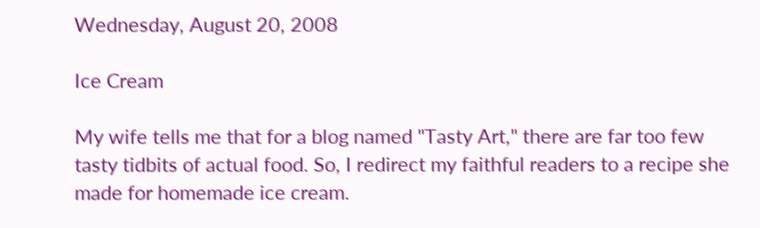Wednesday, August 20, 2008

Ice Cream

My wife tells me that for a blog named "Tasty Art," there are far too few tasty tidbits of actual food. So, I redirect my faithful readers to a recipe she made for homemade ice cream.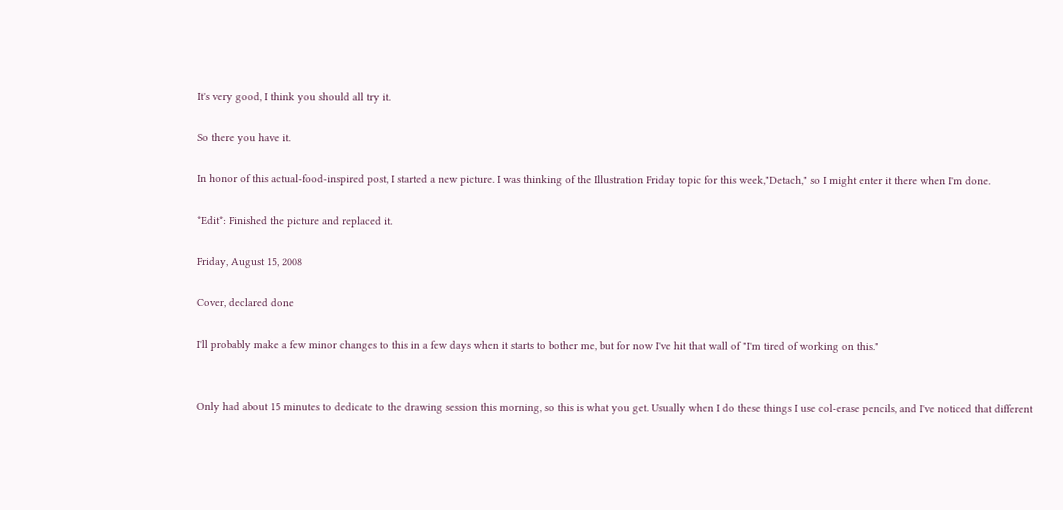It's very good, I think you should all try it.

So there you have it.

In honor of this actual-food-inspired post, I started a new picture. I was thinking of the Illustration Friday topic for this week,"Detach," so I might enter it there when I'm done.

*Edit*: Finished the picture and replaced it.

Friday, August 15, 2008

Cover, declared done

I'll probably make a few minor changes to this in a few days when it starts to bother me, but for now I've hit that wall of "I'm tired of working on this."


Only had about 15 minutes to dedicate to the drawing session this morning, so this is what you get. Usually when I do these things I use col-erase pencils, and I've noticed that different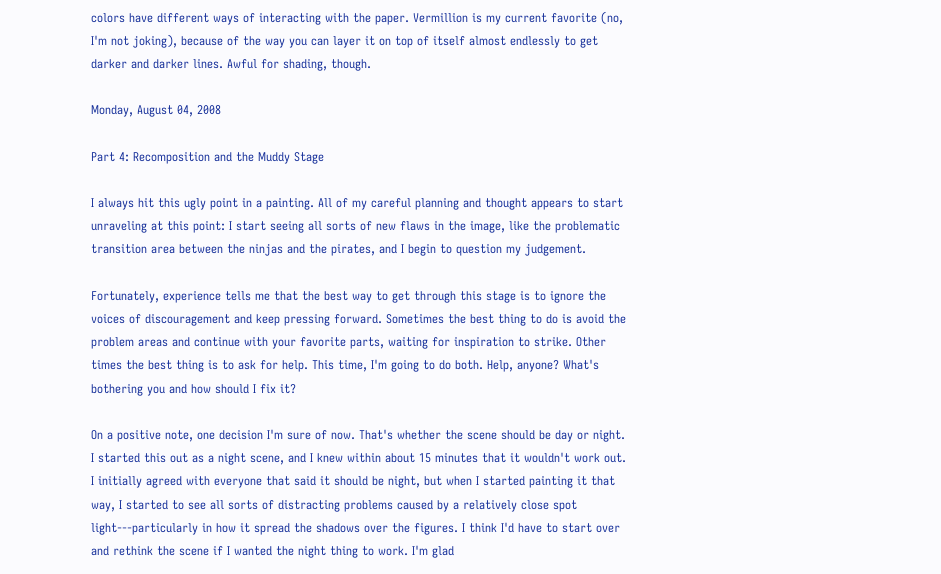colors have different ways of interacting with the paper. Vermillion is my current favorite (no, I'm not joking), because of the way you can layer it on top of itself almost endlessly to get darker and darker lines. Awful for shading, though.

Monday, August 04, 2008

Part 4: Recomposition and the Muddy Stage

I always hit this ugly point in a painting. All of my careful planning and thought appears to start unraveling at this point: I start seeing all sorts of new flaws in the image, like the problematic transition area between the ninjas and the pirates, and I begin to question my judgement.

Fortunately, experience tells me that the best way to get through this stage is to ignore the voices of discouragement and keep pressing forward. Sometimes the best thing to do is avoid the problem areas and continue with your favorite parts, waiting for inspiration to strike. Other times the best thing is to ask for help. This time, I'm going to do both. Help, anyone? What's bothering you and how should I fix it?

On a positive note, one decision I'm sure of now. That's whether the scene should be day or night. I started this out as a night scene, and I knew within about 15 minutes that it wouldn't work out. I initially agreed with everyone that said it should be night, but when I started painting it that way, I started to see all sorts of distracting problems caused by a relatively close spot light---particularly in how it spread the shadows over the figures. I think I'd have to start over and rethink the scene if I wanted the night thing to work. I'm glad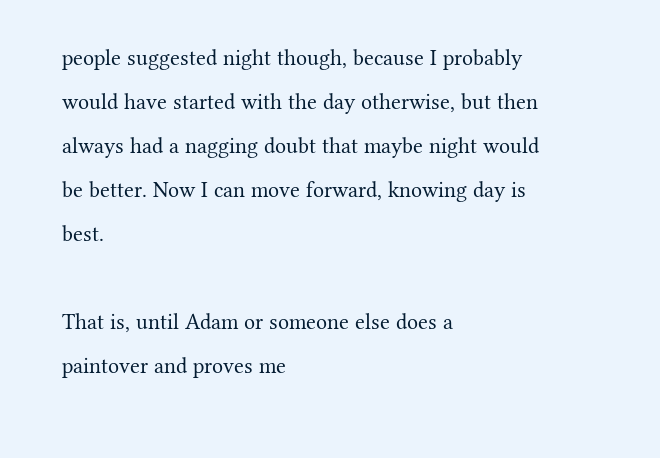people suggested night though, because I probably would have started with the day otherwise, but then always had a nagging doubt that maybe night would be better. Now I can move forward, knowing day is best.

That is, until Adam or someone else does a paintover and proves me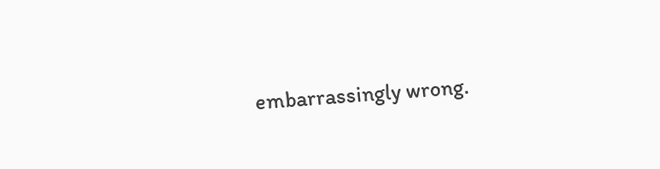embarrassingly wrong.